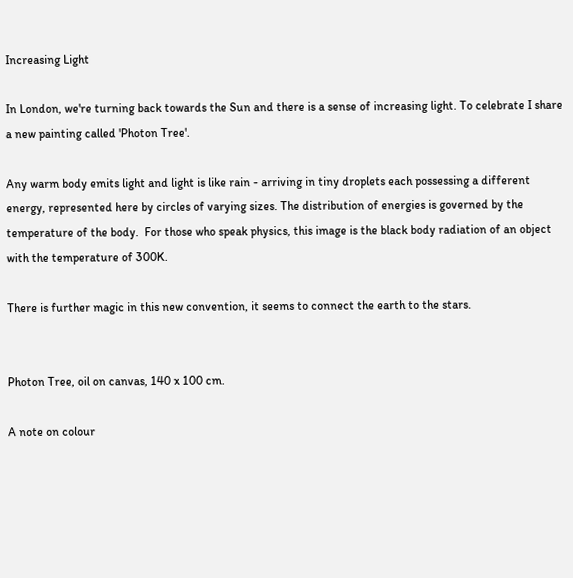Increasing Light

In London, we're turning back towards the Sun and there is a sense of increasing light. To celebrate I share a new painting called 'Photon Tree'.

Any warm body emits light and light is like rain - arriving in tiny droplets each possessing a different energy, represented here by circles of varying sizes. The distribution of energies is governed by the temperature of the body.  For those who speak physics, this image is the black body radiation of an object with the temperature of 300K.

There is further magic in this new convention, it seems to connect the earth to the stars.


Photon Tree, oil on canvas, 140 x 100 cm.

A note on colour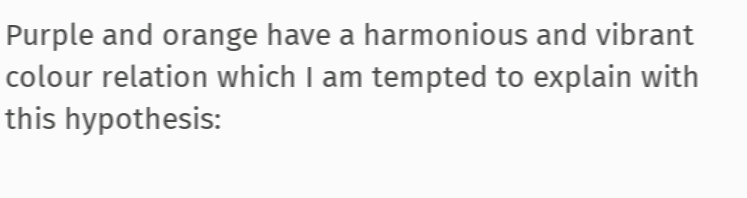Purple and orange have a harmonious and vibrant colour relation which I am tempted to explain with this hypothesis: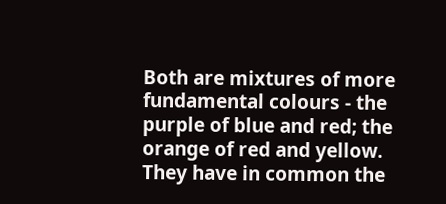Both are mixtures of more fundamental colours - the purple of blue and red; the orange of red and yellow.  They have in common the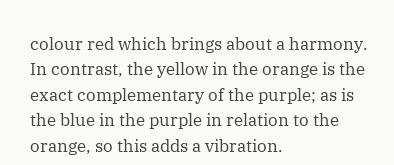colour red which brings about a harmony.  In contrast, the yellow in the orange is the exact complementary of the purple; as is the blue in the purple in relation to the orange, so this adds a vibration.